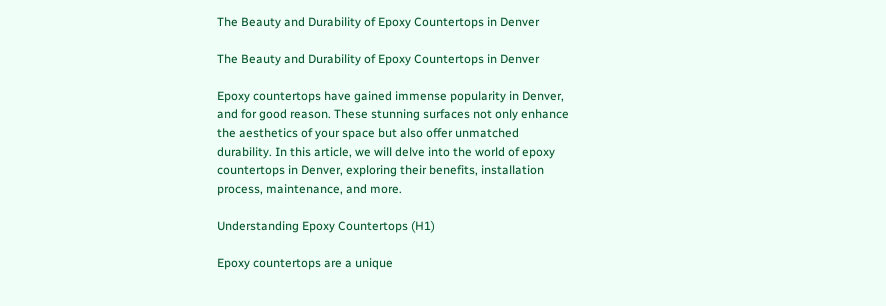The Beauty and Durability of Epoxy Countertops in Denver

The Beauty and Durability of Epoxy Countertops in Denver

Epoxy countertops have gained immense popularity in Denver, and for good reason. These stunning surfaces not only enhance the aesthetics of your space but also offer unmatched durability. In this article, we will delve into the world of epoxy countertops in Denver, exploring their benefits, installation process, maintenance, and more.

Understanding Epoxy Countertops (H1)

Epoxy countertops are a unique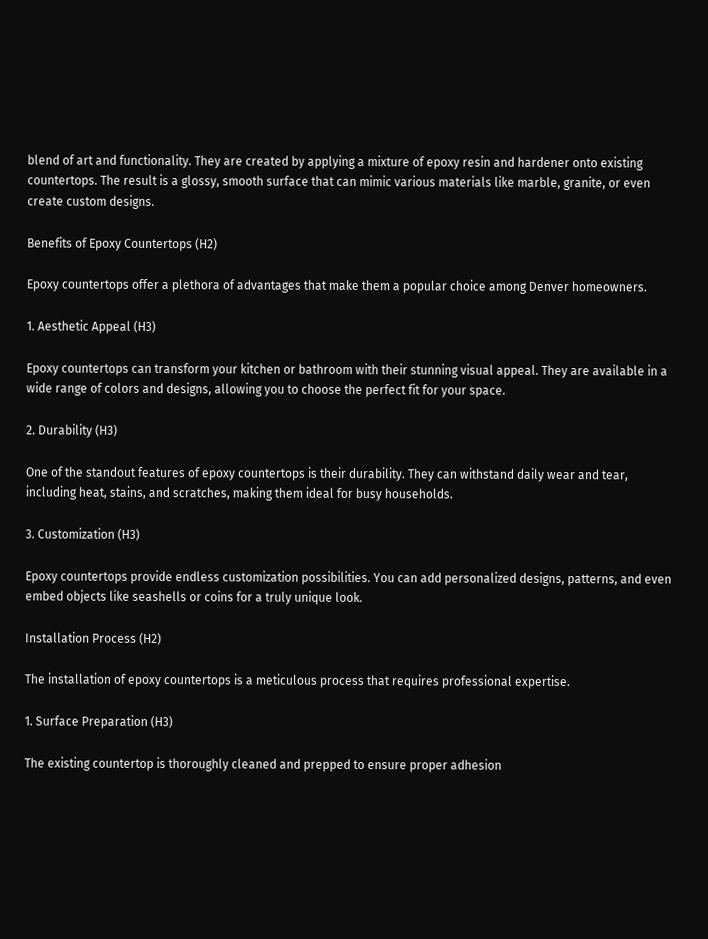blend of art and functionality. They are created by applying a mixture of epoxy resin and hardener onto existing countertops. The result is a glossy, smooth surface that can mimic various materials like marble, granite, or even create custom designs.

Benefits of Epoxy Countertops (H2)

Epoxy countertops offer a plethora of advantages that make them a popular choice among Denver homeowners.

1. Aesthetic Appeal (H3)

Epoxy countertops can transform your kitchen or bathroom with their stunning visual appeal. They are available in a wide range of colors and designs, allowing you to choose the perfect fit for your space.

2. Durability (H3)

One of the standout features of epoxy countertops is their durability. They can withstand daily wear and tear, including heat, stains, and scratches, making them ideal for busy households.

3. Customization (H3)

Epoxy countertops provide endless customization possibilities. You can add personalized designs, patterns, and even embed objects like seashells or coins for a truly unique look.

Installation Process (H2)

The installation of epoxy countertops is a meticulous process that requires professional expertise.

1. Surface Preparation (H3)

The existing countertop is thoroughly cleaned and prepped to ensure proper adhesion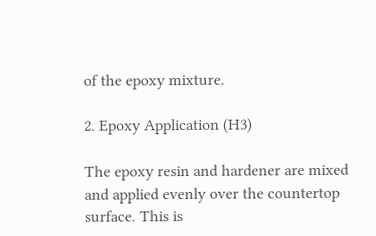of the epoxy mixture.

2. Epoxy Application (H3)

The epoxy resin and hardener are mixed and applied evenly over the countertop surface. This is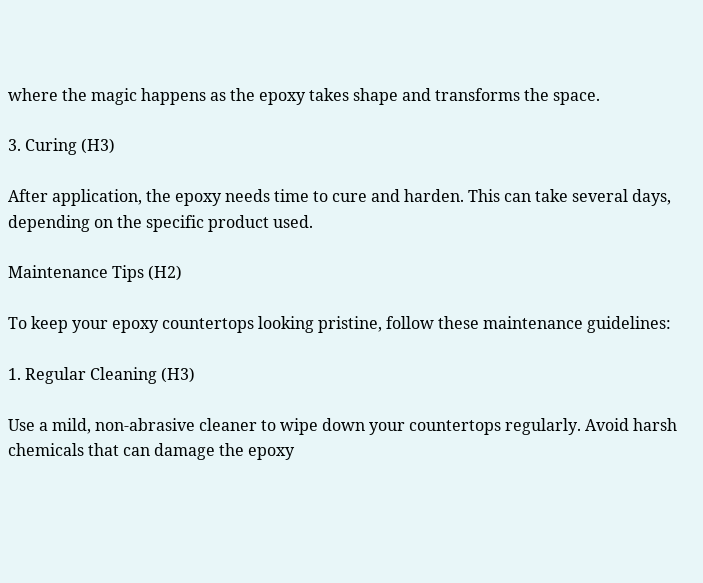where the magic happens as the epoxy takes shape and transforms the space.

3. Curing (H3)

After application, the epoxy needs time to cure and harden. This can take several days, depending on the specific product used.

Maintenance Tips (H2)

To keep your epoxy countertops looking pristine, follow these maintenance guidelines:

1. Regular Cleaning (H3)

Use a mild, non-abrasive cleaner to wipe down your countertops regularly. Avoid harsh chemicals that can damage the epoxy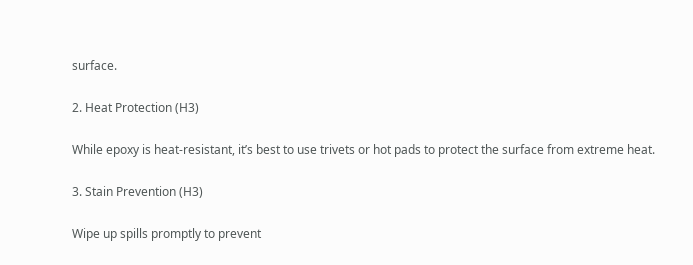surface.

2. Heat Protection (H3)

While epoxy is heat-resistant, it’s best to use trivets or hot pads to protect the surface from extreme heat.

3. Stain Prevention (H3)

Wipe up spills promptly to prevent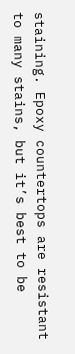staining. Epoxy countertops are resistant to many stains, but it’s best to be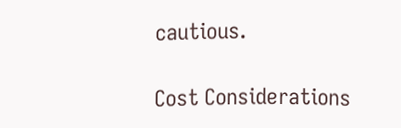cautious.

Cost Considerations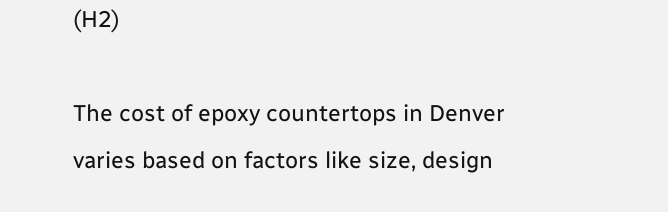(H2)

The cost of epoxy countertops in Denver varies based on factors like size, design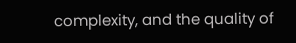complexity, and the quality of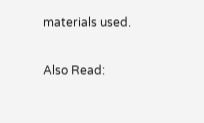materials used.

Also Read: